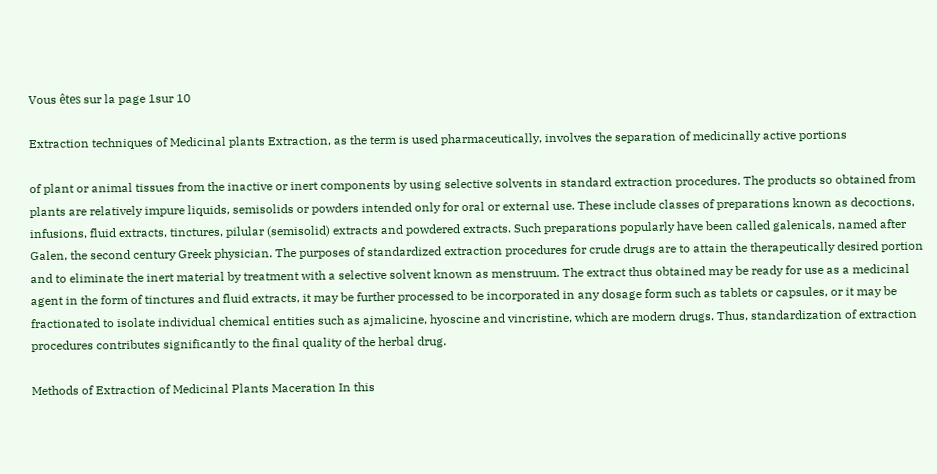Vous êtes sur la page 1sur 10

Extraction techniques of Medicinal plants Extraction, as the term is used pharmaceutically, involves the separation of medicinally active portions

of plant or animal tissues from the inactive or inert components by using selective solvents in standard extraction procedures. The products so obtained from plants are relatively impure liquids, semisolids or powders intended only for oral or external use. These include classes of preparations known as decoctions, infusions, fluid extracts, tinctures, pilular (semisolid) extracts and powdered extracts. Such preparations popularly have been called galenicals, named after Galen, the second century Greek physician. The purposes of standardized extraction procedures for crude drugs are to attain the therapeutically desired portion and to eliminate the inert material by treatment with a selective solvent known as menstruum. The extract thus obtained may be ready for use as a medicinal agent in the form of tinctures and fluid extracts, it may be further processed to be incorporated in any dosage form such as tablets or capsules, or it may be fractionated to isolate individual chemical entities such as ajmalicine, hyoscine and vincristine, which are modern drugs. Thus, standardization of extraction procedures contributes significantly to the final quality of the herbal drug.

Methods of Extraction of Medicinal Plants Maceration In this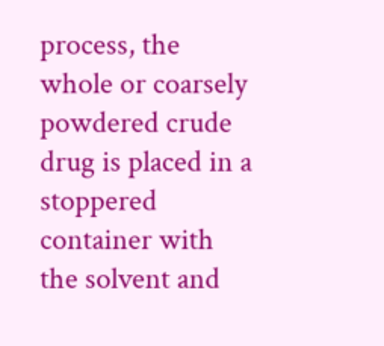process, the whole or coarsely powdered crude drug is placed in a stoppered container with the solvent and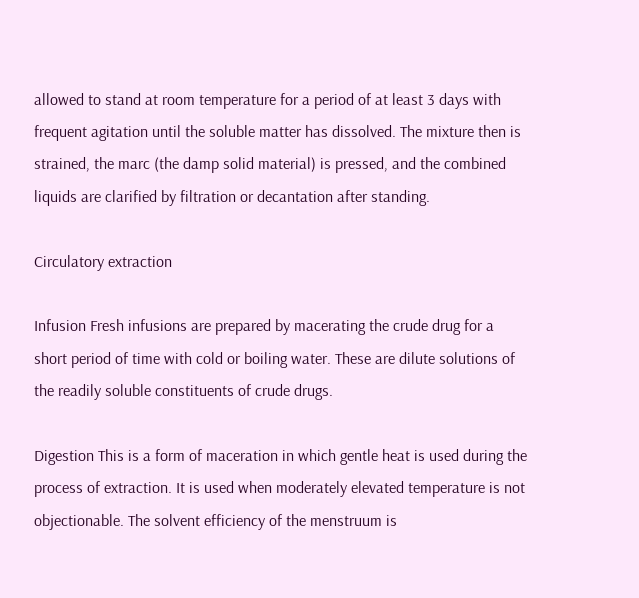allowed to stand at room temperature for a period of at least 3 days with frequent agitation until the soluble matter has dissolved. The mixture then is strained, the marc (the damp solid material) is pressed, and the combined liquids are clarified by filtration or decantation after standing.

Circulatory extraction

Infusion Fresh infusions are prepared by macerating the crude drug for a short period of time with cold or boiling water. These are dilute solutions of the readily soluble constituents of crude drugs.

Digestion This is a form of maceration in which gentle heat is used during the process of extraction. It is used when moderately elevated temperature is not objectionable. The solvent efficiency of the menstruum is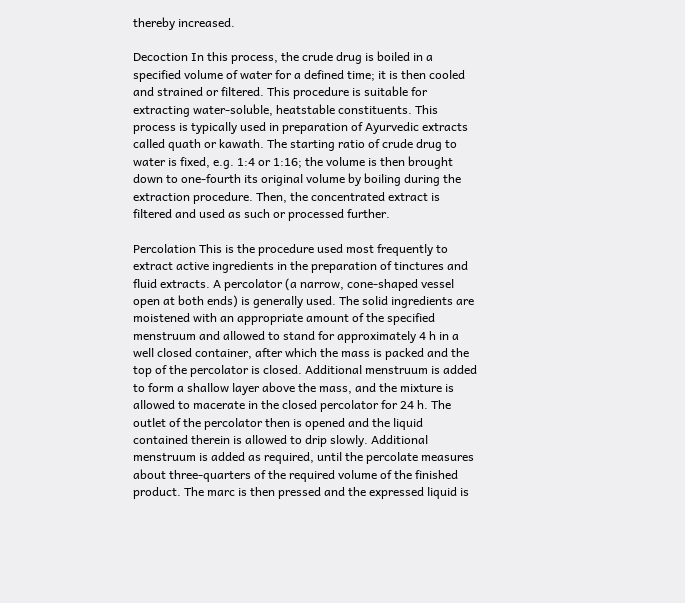thereby increased.

Decoction In this process, the crude drug is boiled in a specified volume of water for a defined time; it is then cooled and strained or filtered. This procedure is suitable for extracting water-soluble, heatstable constituents. This process is typically used in preparation of Ayurvedic extracts called quath or kawath. The starting ratio of crude drug to water is fixed, e.g. 1:4 or 1:16; the volume is then brought down to one-fourth its original volume by boiling during the extraction procedure. Then, the concentrated extract is filtered and used as such or processed further.

Percolation This is the procedure used most frequently to extract active ingredients in the preparation of tinctures and fluid extracts. A percolator (a narrow, cone-shaped vessel open at both ends) is generally used. The solid ingredients are moistened with an appropriate amount of the specified menstruum and allowed to stand for approximately 4 h in a well closed container, after which the mass is packed and the top of the percolator is closed. Additional menstruum is added to form a shallow layer above the mass, and the mixture is allowed to macerate in the closed percolator for 24 h. The outlet of the percolator then is opened and the liquid contained therein is allowed to drip slowly. Additional menstruum is added as required, until the percolate measures about three-quarters of the required volume of the finished product. The marc is then pressed and the expressed liquid is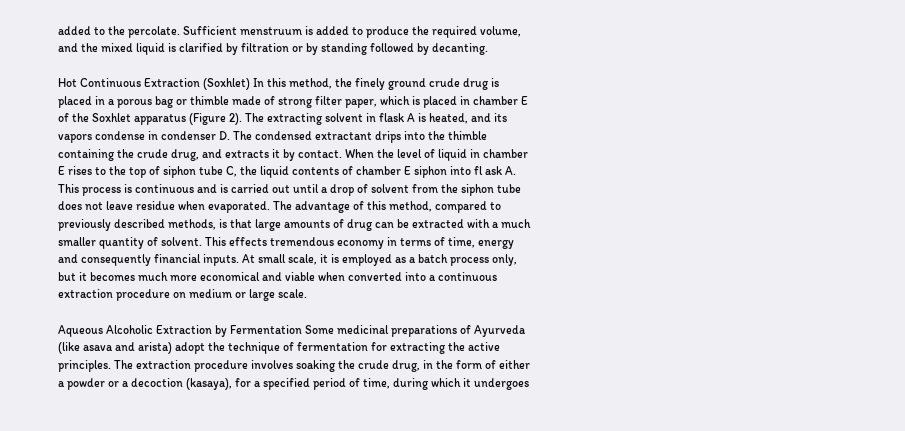added to the percolate. Sufficient menstruum is added to produce the required volume, and the mixed liquid is clarified by filtration or by standing followed by decanting.

Hot Continuous Extraction (Soxhlet) In this method, the finely ground crude drug is placed in a porous bag or thimble made of strong filter paper, which is placed in chamber E of the Soxhlet apparatus (Figure 2). The extracting solvent in flask A is heated, and its vapors condense in condenser D. The condensed extractant drips into the thimble containing the crude drug, and extracts it by contact. When the level of liquid in chamber E rises to the top of siphon tube C, the liquid contents of chamber E siphon into fl ask A. This process is continuous and is carried out until a drop of solvent from the siphon tube does not leave residue when evaporated. The advantage of this method, compared to previously described methods, is that large amounts of drug can be extracted with a much smaller quantity of solvent. This effects tremendous economy in terms of time, energy and consequently financial inputs. At small scale, it is employed as a batch process only, but it becomes much more economical and viable when converted into a continuous extraction procedure on medium or large scale.

Aqueous Alcoholic Extraction by Fermentation Some medicinal preparations of Ayurveda (like asava and arista) adopt the technique of fermentation for extracting the active principles. The extraction procedure involves soaking the crude drug, in the form of either a powder or a decoction (kasaya), for a specified period of time, during which it undergoes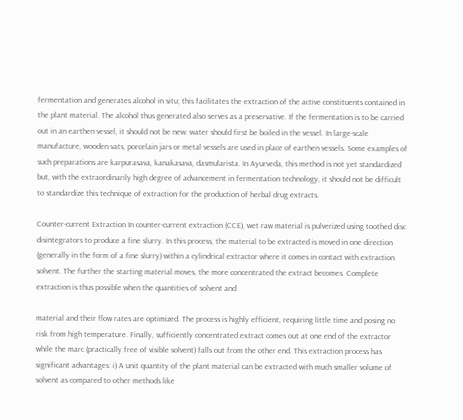fermentation and generates alcohol in situ; this facilitates the extraction of the active constituents contained in the plant material. The alcohol thus generated also serves as a preservative. If the fermentation is to be carried out in an earthen vessel, it should not be new: water should first be boiled in the vessel. In large-scale manufacture, wooden vats, porcelain jars or metal vessels are used in place of earthen vessels. Some examples of such preparations are karpurasava, kanakasava, dasmularista. In Ayurveda, this method is not yet standardized but, with the extraordinarily high degree of advancement in fermentation technology, it should not be difficult to standardize this technique of extraction for the production of herbal drug extracts.

Counter-current Extraction In counter-current extraction (CCE), wet raw material is pulverized using toothed disc disintegrators to produce a fine slurry. In this process, the material to be extracted is moved in one direction (generally in the form of a fine slurry) within a cylindrical extractor where it comes in contact with extraction solvent. The further the starting material moves, the more concentrated the extract becomes. Complete extraction is thus possible when the quantities of solvent and

material and their flow rates are optimized. The process is highly efficient, requiring little time and posing no risk from high temperature. Finally, sufficiently concentrated extract comes out at one end of the extractor while the marc (practically free of visible solvent) falls out from the other end. This extraction process has significant advantages: i) A unit quantity of the plant material can be extracted with much smaller volume of solvent as compared to other methods like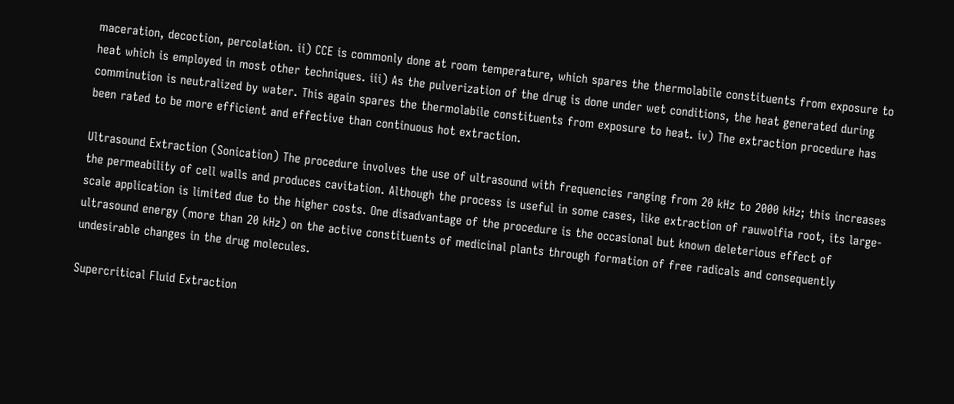maceration, decoction, percolation. ii) CCE is commonly done at room temperature, which spares the thermolabile constituents from exposure to heat which is employed in most other techniques. iii) As the pulverization of the drug is done under wet conditions, the heat generated during comminution is neutralized by water. This again spares the thermolabile constituents from exposure to heat. iv) The extraction procedure has been rated to be more efficient and effective than continuous hot extraction.

Ultrasound Extraction (Sonication) The procedure involves the use of ultrasound with frequencies ranging from 20 kHz to 2000 kHz; this increases the permeability of cell walls and produces cavitation. Although the process is useful in some cases, like extraction of rauwolfia root, its large-scale application is limited due to the higher costs. One disadvantage of the procedure is the occasional but known deleterious effect of ultrasound energy (more than 20 kHz) on the active constituents of medicinal plants through formation of free radicals and consequently undesirable changes in the drug molecules.

Supercritical Fluid Extraction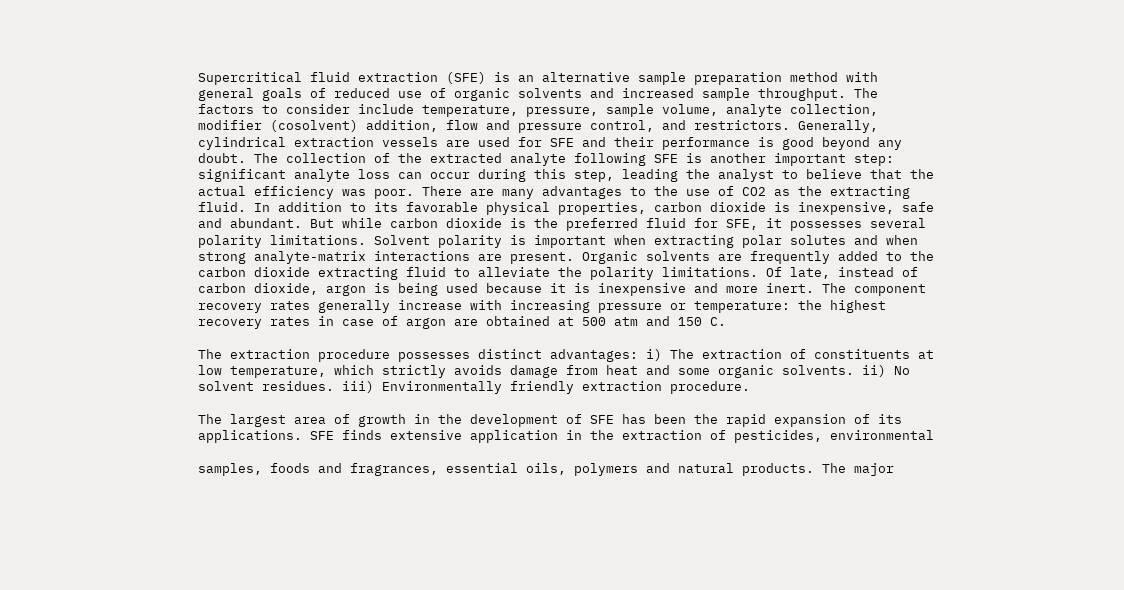Supercritical fluid extraction (SFE) is an alternative sample preparation method with general goals of reduced use of organic solvents and increased sample throughput. The factors to consider include temperature, pressure, sample volume, analyte collection, modifier (cosolvent) addition, flow and pressure control, and restrictors. Generally, cylindrical extraction vessels are used for SFE and their performance is good beyond any doubt. The collection of the extracted analyte following SFE is another important step: significant analyte loss can occur during this step, leading the analyst to believe that the actual efficiency was poor. There are many advantages to the use of CO2 as the extracting fluid. In addition to its favorable physical properties, carbon dioxide is inexpensive, safe and abundant. But while carbon dioxide is the preferred fluid for SFE, it possesses several polarity limitations. Solvent polarity is important when extracting polar solutes and when strong analyte-matrix interactions are present. Organic solvents are frequently added to the carbon dioxide extracting fluid to alleviate the polarity limitations. Of late, instead of carbon dioxide, argon is being used because it is inexpensive and more inert. The component recovery rates generally increase with increasing pressure or temperature: the highest recovery rates in case of argon are obtained at 500 atm and 150 C.

The extraction procedure possesses distinct advantages: i) The extraction of constituents at low temperature, which strictly avoids damage from heat and some organic solvents. ii) No solvent residues. iii) Environmentally friendly extraction procedure.

The largest area of growth in the development of SFE has been the rapid expansion of its applications. SFE finds extensive application in the extraction of pesticides, environmental

samples, foods and fragrances, essential oils, polymers and natural products. The major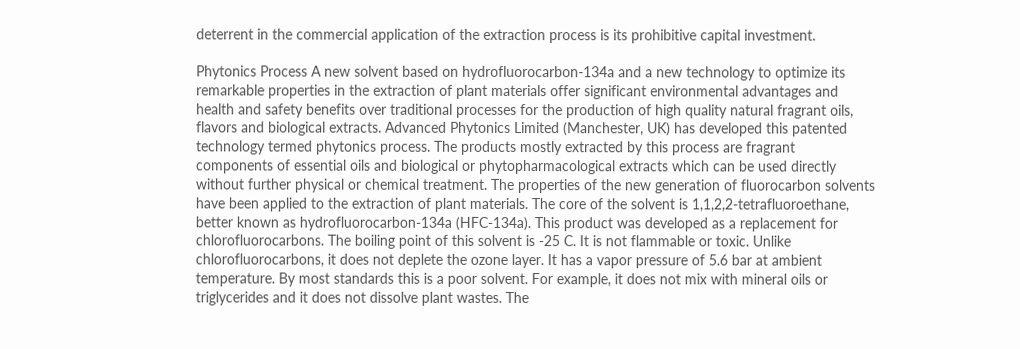deterrent in the commercial application of the extraction process is its prohibitive capital investment.

Phytonics Process A new solvent based on hydrofluorocarbon-134a and a new technology to optimize its remarkable properties in the extraction of plant materials offer significant environmental advantages and health and safety benefits over traditional processes for the production of high quality natural fragrant oils, flavors and biological extracts. Advanced Phytonics Limited (Manchester, UK) has developed this patented technology termed phytonics process. The products mostly extracted by this process are fragrant components of essential oils and biological or phytopharmacological extracts which can be used directly without further physical or chemical treatment. The properties of the new generation of fluorocarbon solvents have been applied to the extraction of plant materials. The core of the solvent is 1,1,2,2-tetrafluoroethane, better known as hydrofluorocarbon-134a (HFC-134a). This product was developed as a replacement for chlorofluorocarbons. The boiling point of this solvent is -25 C. It is not flammable or toxic. Unlike chlorofluorocarbons, it does not deplete the ozone layer. It has a vapor pressure of 5.6 bar at ambient temperature. By most standards this is a poor solvent. For example, it does not mix with mineral oils or triglycerides and it does not dissolve plant wastes. The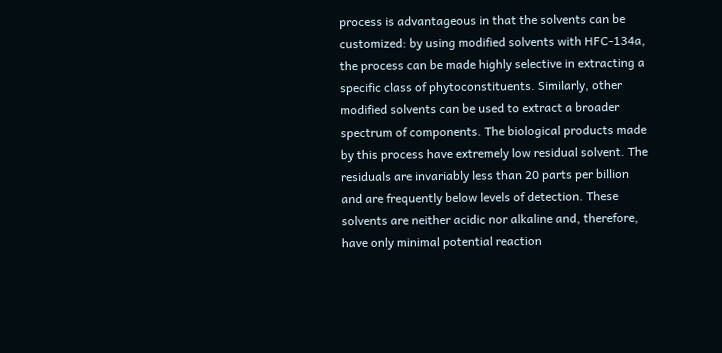process is advantageous in that the solvents can be customized: by using modified solvents with HFC-134a, the process can be made highly selective in extracting a specific class of phytoconstituents. Similarly, other modified solvents can be used to extract a broader spectrum of components. The biological products made by this process have extremely low residual solvent. The residuals are invariably less than 20 parts per billion and are frequently below levels of detection. These solvents are neither acidic nor alkaline and, therefore, have only minimal potential reaction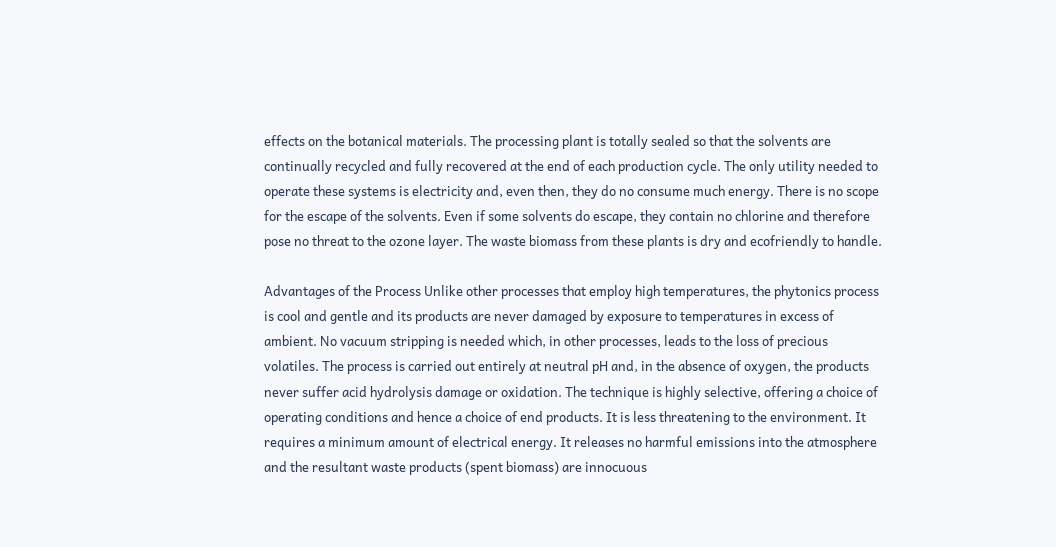effects on the botanical materials. The processing plant is totally sealed so that the solvents are continually recycled and fully recovered at the end of each production cycle. The only utility needed to operate these systems is electricity and, even then, they do no consume much energy. There is no scope for the escape of the solvents. Even if some solvents do escape, they contain no chlorine and therefore pose no threat to the ozone layer. The waste biomass from these plants is dry and ecofriendly to handle.

Advantages of the Process Unlike other processes that employ high temperatures, the phytonics process is cool and gentle and its products are never damaged by exposure to temperatures in excess of ambient. No vacuum stripping is needed which, in other processes, leads to the loss of precious volatiles. The process is carried out entirely at neutral pH and, in the absence of oxygen, the products never suffer acid hydrolysis damage or oxidation. The technique is highly selective, offering a choice of operating conditions and hence a choice of end products. It is less threatening to the environment. It requires a minimum amount of electrical energy. It releases no harmful emissions into the atmosphere and the resultant waste products (spent biomass) are innocuous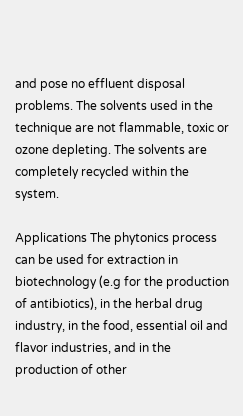and pose no effluent disposal problems. The solvents used in the technique are not flammable, toxic or ozone depleting. The solvents are completely recycled within the system.

Applications The phytonics process can be used for extraction in biotechnology (e.g for the production of antibiotics), in the herbal drug industry, in the food, essential oil and flavor industries, and in the production of other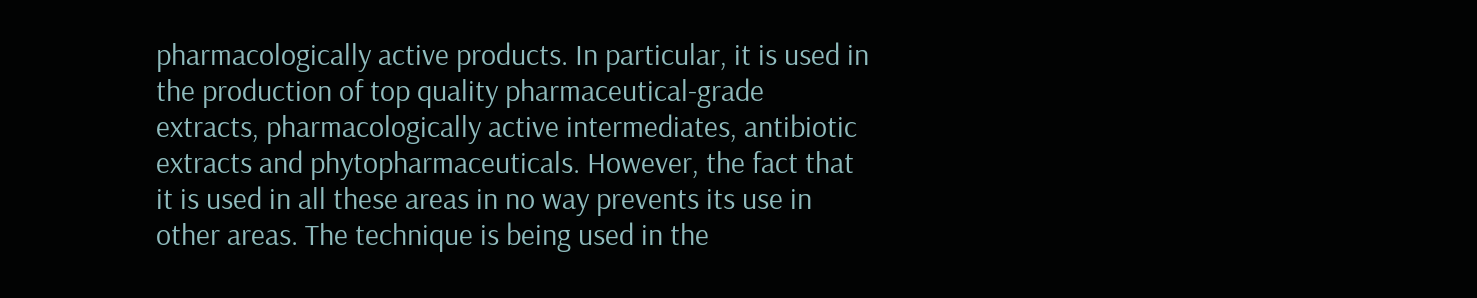pharmacologically active products. In particular, it is used in the production of top quality pharmaceutical-grade extracts, pharmacologically active intermediates, antibiotic extracts and phytopharmaceuticals. However, the fact that it is used in all these areas in no way prevents its use in other areas. The technique is being used in the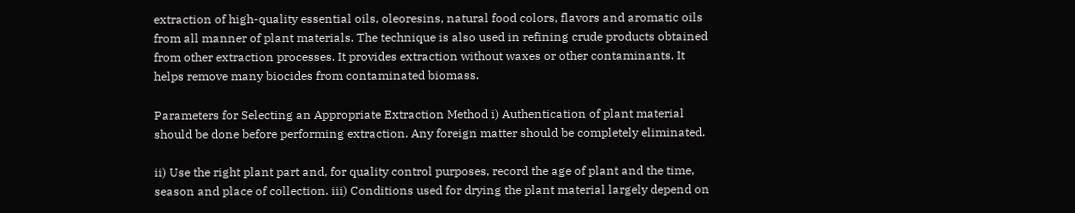extraction of high-quality essential oils, oleoresins, natural food colors, flavors and aromatic oils from all manner of plant materials. The technique is also used in refining crude products obtained from other extraction processes. It provides extraction without waxes or other contaminants. It helps remove many biocides from contaminated biomass.

Parameters for Selecting an Appropriate Extraction Method i) Authentication of plant material should be done before performing extraction. Any foreign matter should be completely eliminated.

ii) Use the right plant part and, for quality control purposes, record the age of plant and the time, season and place of collection. iii) Conditions used for drying the plant material largely depend on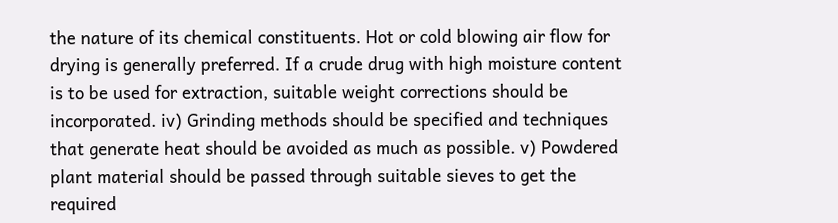the nature of its chemical constituents. Hot or cold blowing air flow for drying is generally preferred. If a crude drug with high moisture content is to be used for extraction, suitable weight corrections should be incorporated. iv) Grinding methods should be specified and techniques that generate heat should be avoided as much as possible. v) Powdered plant material should be passed through suitable sieves to get the required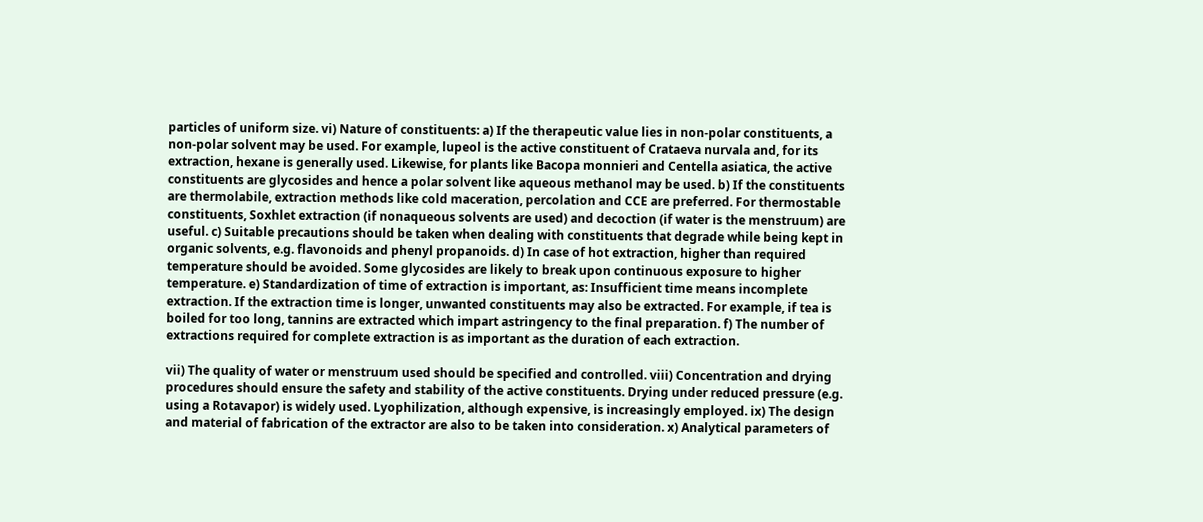particles of uniform size. vi) Nature of constituents: a) If the therapeutic value lies in non-polar constituents, a non-polar solvent may be used. For example, lupeol is the active constituent of Crataeva nurvala and, for its extraction, hexane is generally used. Likewise, for plants like Bacopa monnieri and Centella asiatica, the active constituents are glycosides and hence a polar solvent like aqueous methanol may be used. b) If the constituents are thermolabile, extraction methods like cold maceration, percolation and CCE are preferred. For thermostable constituents, Soxhlet extraction (if nonaqueous solvents are used) and decoction (if water is the menstruum) are useful. c) Suitable precautions should be taken when dealing with constituents that degrade while being kept in organic solvents, e.g. flavonoids and phenyl propanoids. d) In case of hot extraction, higher than required temperature should be avoided. Some glycosides are likely to break upon continuous exposure to higher temperature. e) Standardization of time of extraction is important, as: Insufficient time means incomplete extraction. If the extraction time is longer, unwanted constituents may also be extracted. For example, if tea is boiled for too long, tannins are extracted which impart astringency to the final preparation. f) The number of extractions required for complete extraction is as important as the duration of each extraction.

vii) The quality of water or menstruum used should be specified and controlled. viii) Concentration and drying procedures should ensure the safety and stability of the active constituents. Drying under reduced pressure (e.g. using a Rotavapor) is widely used. Lyophilization, although expensive, is increasingly employed. ix) The design and material of fabrication of the extractor are also to be taken into consideration. x) Analytical parameters of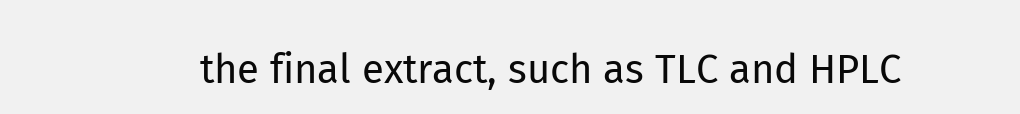the final extract, such as TLC and HPLC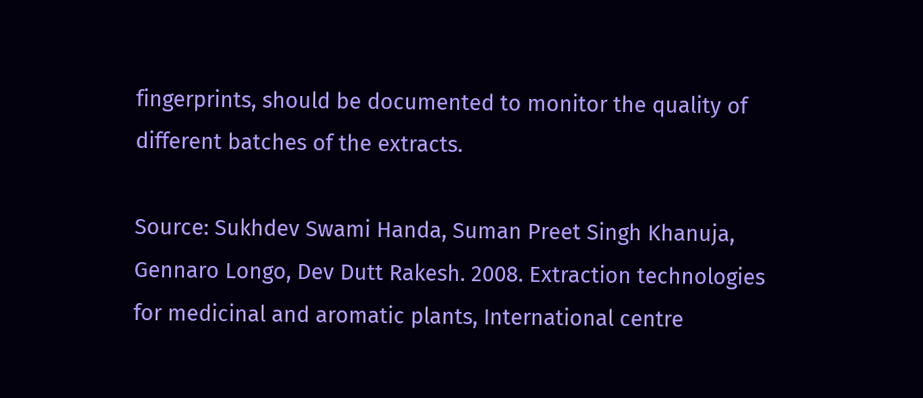fingerprints, should be documented to monitor the quality of different batches of the extracts.

Source: Sukhdev Swami Handa, Suman Preet Singh Khanuja, Gennaro Longo, Dev Dutt Rakesh. 2008. Extraction technologies for medicinal and aromatic plants, International centre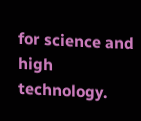for science and high technology.